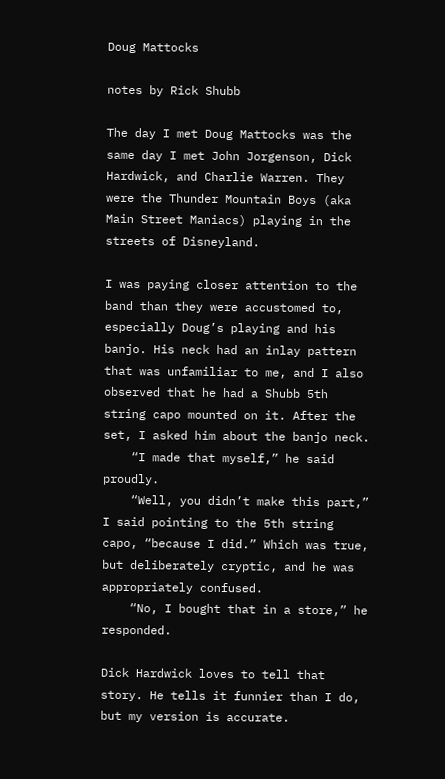Doug Mattocks

notes by Rick Shubb

The day I met Doug Mattocks was the same day I met John Jorgenson, Dick Hardwick, and Charlie Warren. They were the Thunder Mountain Boys (aka Main Street Maniacs) playing in the streets of Disneyland.

I was paying closer attention to the band than they were accustomed to, especially Doug’s playing and his banjo. His neck had an inlay pattern that was unfamiliar to me, and I also observed that he had a Shubb 5th string capo mounted on it. After the set, I asked him about the banjo neck.
    “I made that myself,” he said proudly.
    “Well, you didn’t make this part,” I said pointing to the 5th string capo, “because I did.” Which was true, but deliberately cryptic, and he was appropriately confused.
    “No, I bought that in a store,” he responded.

Dick Hardwick loves to tell that story. He tells it funnier than I do, but my version is accurate.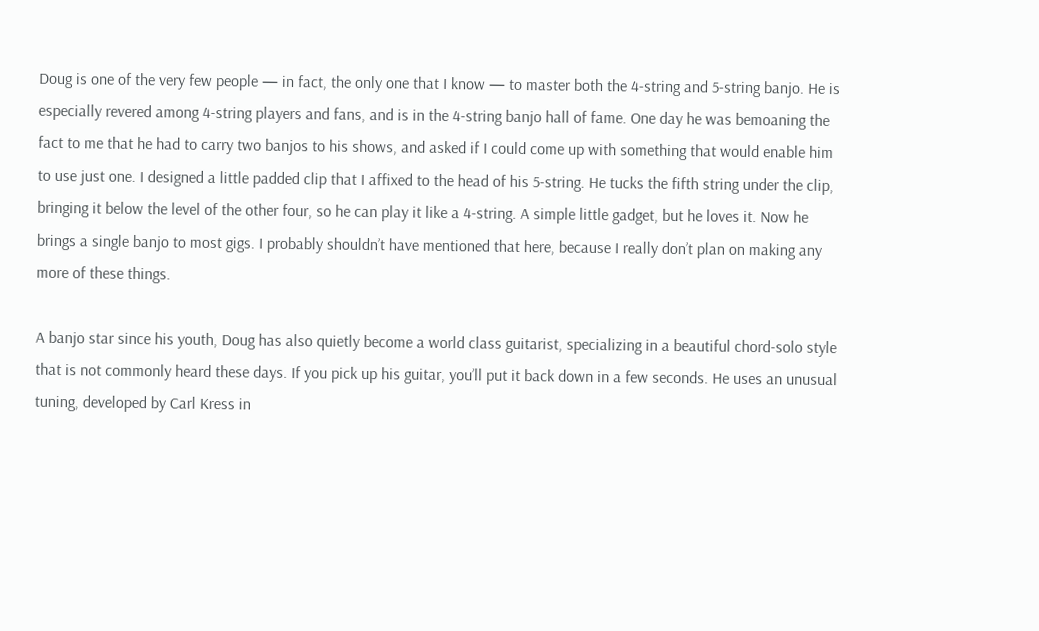Doug is one of the very few people — in fact, the only one that I know — to master both the 4-string and 5-string banjo. He is especially revered among 4-string players and fans, and is in the 4-string banjo hall of fame. One day he was bemoaning the fact to me that he had to carry two banjos to his shows, and asked if I could come up with something that would enable him to use just one. I designed a little padded clip that I affixed to the head of his 5-string. He tucks the fifth string under the clip, bringing it below the level of the other four, so he can play it like a 4-string. A simple little gadget, but he loves it. Now he brings a single banjo to most gigs. I probably shouldn’t have mentioned that here, because I really don’t plan on making any more of these things.

A banjo star since his youth, Doug has also quietly become a world class guitarist, specializing in a beautiful chord-solo style that is not commonly heard these days. If you pick up his guitar, you’ll put it back down in a few seconds. He uses an unusual tuning, developed by Carl Kress in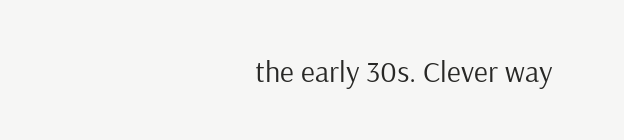the early 30s. Clever way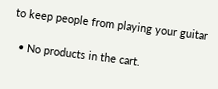to keep people from playing your guitar

  • No products in the cart.